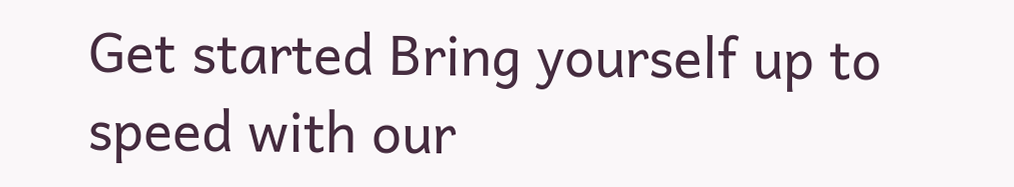Get started Bring yourself up to speed with our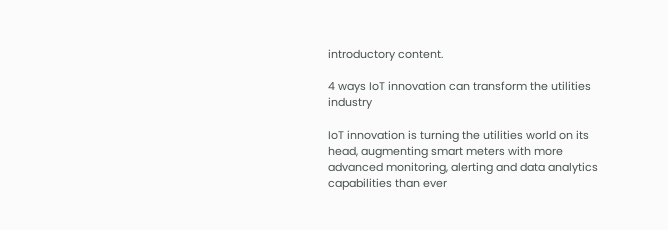introductory content.

4 ways IoT innovation can transform the utilities industry

IoT innovation is turning the utilities world on its head, augmenting smart meters with more advanced monitoring, alerting and data analytics capabilities than ever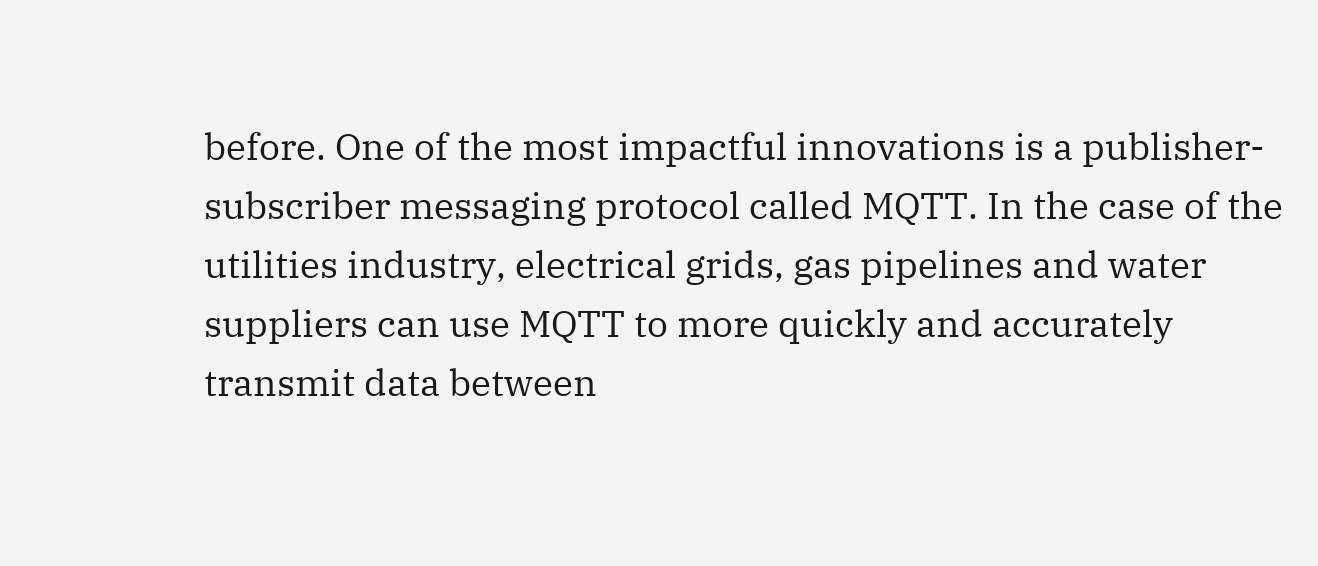before. One of the most impactful innovations is a publisher-subscriber messaging protocol called MQTT. In the case of the utilities industry, electrical grids, gas pipelines and water suppliers can use MQTT to more quickly and accurately transmit data between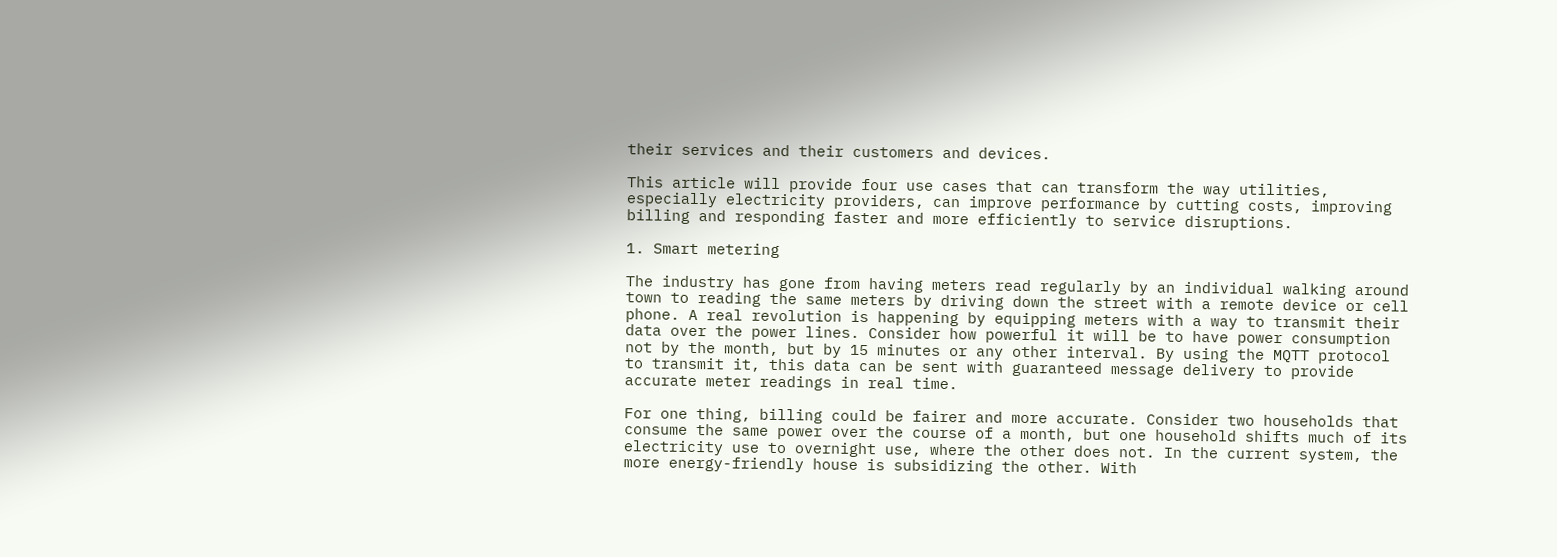their services and their customers and devices.

This article will provide four use cases that can transform the way utilities, especially electricity providers, can improve performance by cutting costs, improving billing and responding faster and more efficiently to service disruptions.

1. Smart metering

The industry has gone from having meters read regularly by an individual walking around town to reading the same meters by driving down the street with a remote device or cell phone. A real revolution is happening by equipping meters with a way to transmit their data over the power lines. Consider how powerful it will be to have power consumption not by the month, but by 15 minutes or any other interval. By using the MQTT protocol to transmit it, this data can be sent with guaranteed message delivery to provide accurate meter readings in real time.

For one thing, billing could be fairer and more accurate. Consider two households that consume the same power over the course of a month, but one household shifts much of its electricity use to overnight use, where the other does not. In the current system, the more energy-friendly house is subsidizing the other. With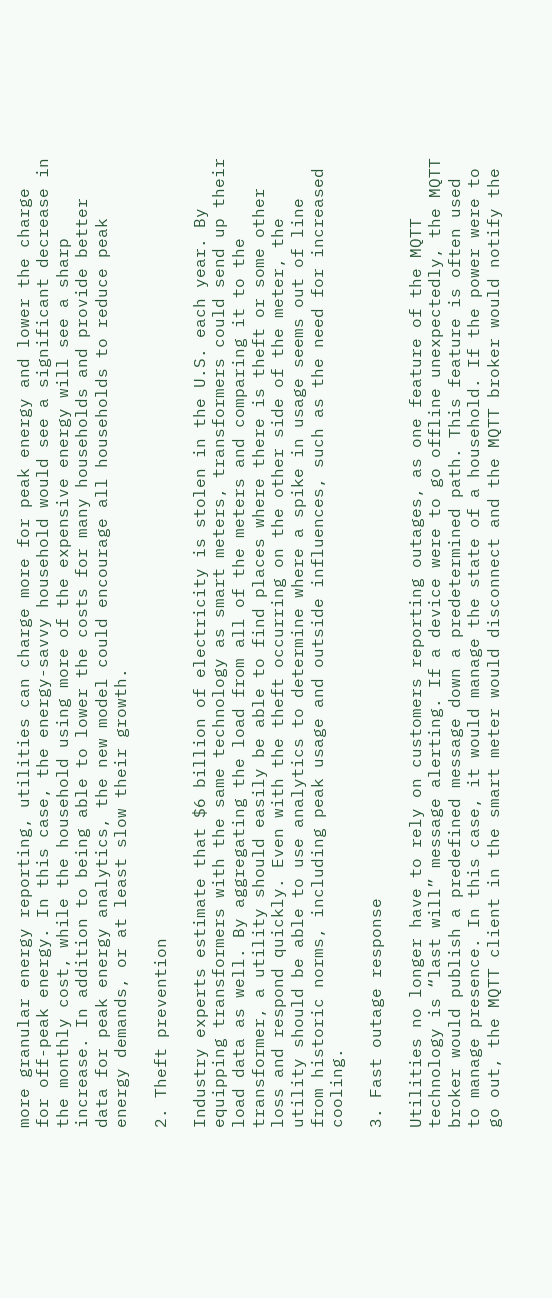more granular energy reporting, utilities can charge more for peak energy and lower the charge for off-peak energy. In this case, the energy-savvy household would see a significant decrease in the monthly cost, while the household using more of the expensive energy will see a sharp increase. In addition to being able to lower the costs for many households and provide better data for peak energy analytics, the new model could encourage all households to reduce peak energy demands, or at least slow their growth.

2. Theft prevention

Industry experts estimate that $6 billion of electricity is stolen in the U.S. each year. By equipping transformers with the same technology as smart meters, transformers could send up their load data as well. By aggregating the load from all of the meters and comparing it to the transformer, a utility should easily be able to find places where there is theft or some other loss and respond quickly. Even with the theft occurring on the other side of the meter, the utility should be able to use analytics to determine where a spike in usage seems out of line from historic norms, including peak usage and outside influences, such as the need for increased cooling.

3. Fast outage response

Utilities no longer have to rely on customers reporting outages, as one feature of the MQTT technology is “last will” message alerting. If a device were to go offline unexpectedly, the MQTT broker would publish a predefined message down a predetermined path. This feature is often used to manage presence. In this case, it would manage the state of a household. If the power were to go out, the MQTT client in the smart meter would disconnect and the MQTT broker would notify the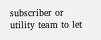subscriber or utility team to let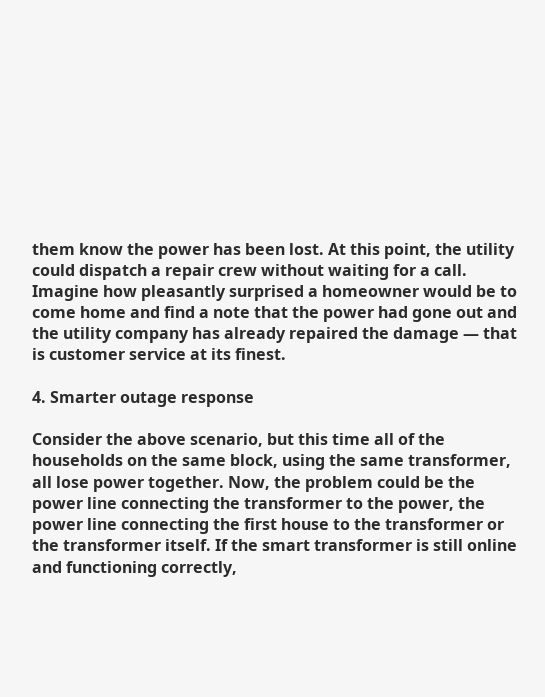them know the power has been lost. At this point, the utility could dispatch a repair crew without waiting for a call. Imagine how pleasantly surprised a homeowner would be to come home and find a note that the power had gone out and the utility company has already repaired the damage — that is customer service at its finest.

4. Smarter outage response

Consider the above scenario, but this time all of the households on the same block, using the same transformer, all lose power together. Now, the problem could be the power line connecting the transformer to the power, the power line connecting the first house to the transformer or the transformer itself. If the smart transformer is still online and functioning correctly,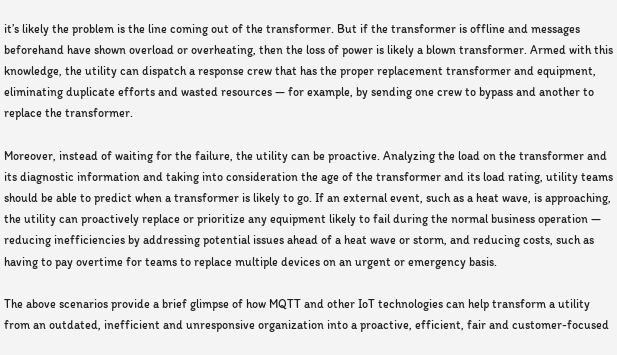it’s likely the problem is the line coming out of the transformer. But if the transformer is offline and messages beforehand have shown overload or overheating, then the loss of power is likely a blown transformer. Armed with this knowledge, the utility can dispatch a response crew that has the proper replacement transformer and equipment, eliminating duplicate efforts and wasted resources — for example, by sending one crew to bypass and another to replace the transformer.

Moreover, instead of waiting for the failure, the utility can be proactive. Analyzing the load on the transformer and its diagnostic information and taking into consideration the age of the transformer and its load rating, utility teams should be able to predict when a transformer is likely to go. If an external event, such as a heat wave, is approaching, the utility can proactively replace or prioritize any equipment likely to fail during the normal business operation — reducing inefficiencies by addressing potential issues ahead of a heat wave or storm, and reducing costs, such as having to pay overtime for teams to replace multiple devices on an urgent or emergency basis.

The above scenarios provide a brief glimpse of how MQTT and other IoT technologies can help transform a utility from an outdated, inefficient and unresponsive organization into a proactive, efficient, fair and customer-focused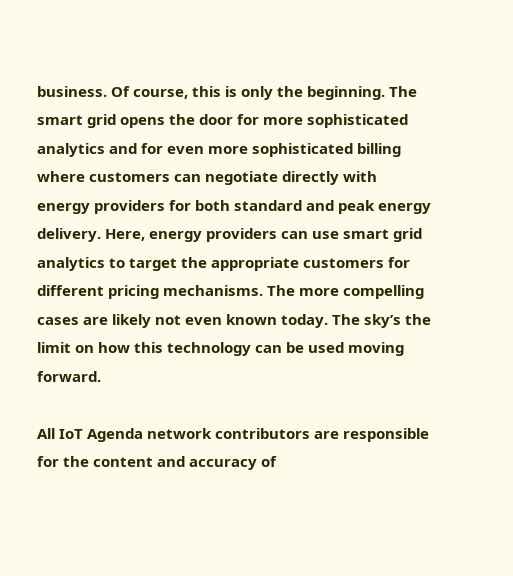business. Of course, this is only the beginning. The smart grid opens the door for more sophisticated analytics and for even more sophisticated billing where customers can negotiate directly with energy providers for both standard and peak energy delivery. Here, energy providers can use smart grid analytics to target the appropriate customers for different pricing mechanisms. The more compelling cases are likely not even known today. The sky’s the limit on how this technology can be used moving forward.

All IoT Agenda network contributors are responsible for the content and accuracy of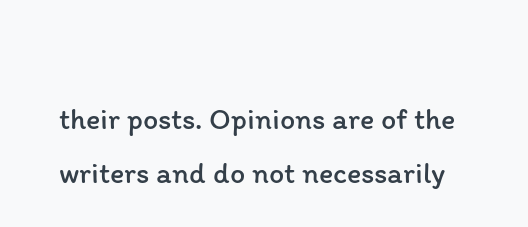their posts. Opinions are of the writers and do not necessarily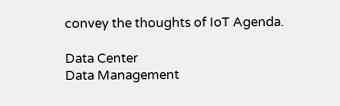convey the thoughts of IoT Agenda.

Data Center
Data Management